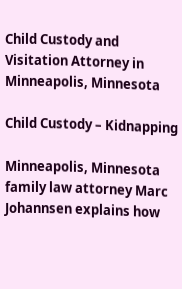Child Custody and Visitation Attorney in Minneapolis, Minnesota

Child Custody – Kidnapping

Minneapolis, Minnesota family law attorney Marc Johannsen explains how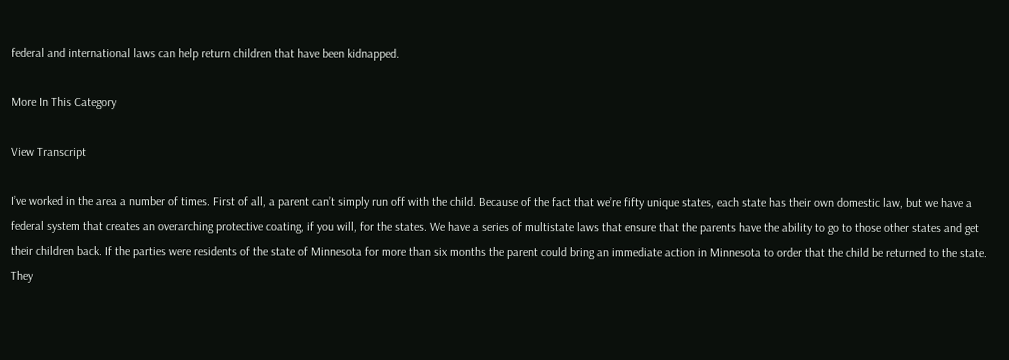federal and international laws can help return children that have been kidnapped.

More In This Category

View Transcript

I’ve worked in the area a number of times. First of all, a parent can’t simply run off with the child. Because of the fact that we’re fifty unique states, each state has their own domestic law, but we have a federal system that creates an overarching protective coating, if you will, for the states. We have a series of multistate laws that ensure that the parents have the ability to go to those other states and get their children back. If the parties were residents of the state of Minnesota for more than six months the parent could bring an immediate action in Minnesota to order that the child be returned to the state. They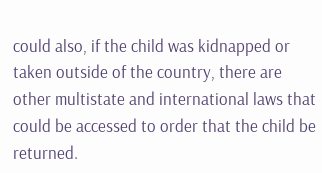could also, if the child was kidnapped or taken outside of the country, there are other multistate and international laws that could be accessed to order that the child be returned.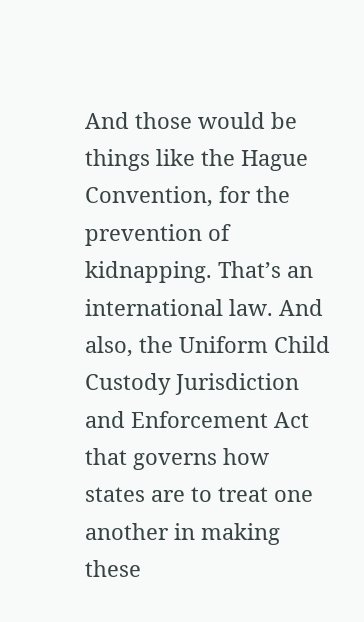And those would be things like the Hague Convention, for the prevention of kidnapping. That’s an international law. And also, the Uniform Child Custody Jurisdiction and Enforcement Act that governs how states are to treat one another in making these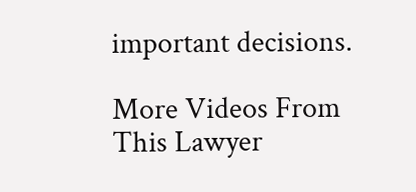important decisions.

More Videos From This Lawyer